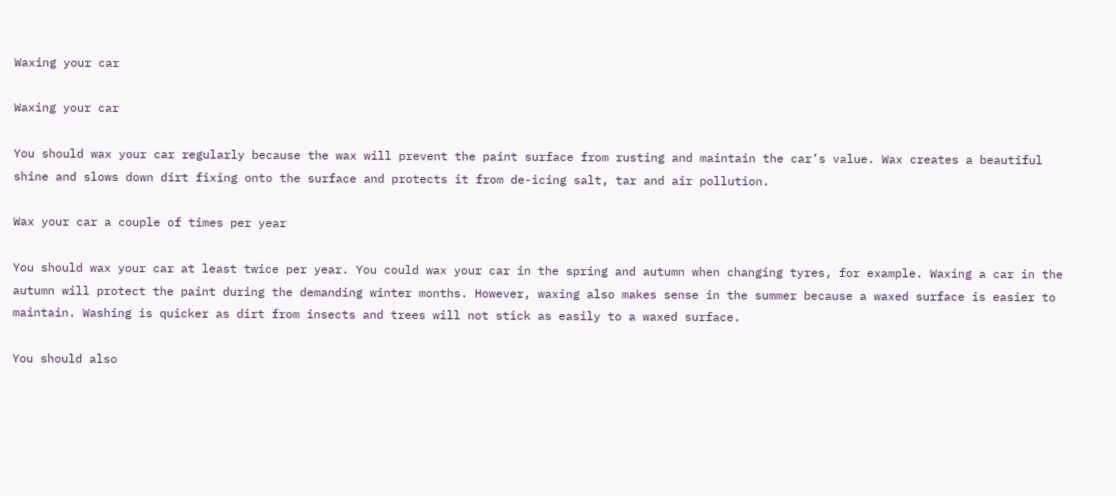Waxing your car

Waxing your car

You should wax your car regularly because the wax will prevent the paint surface from rusting and maintain the car’s value. Wax creates a beautiful shine and slows down dirt fixing onto the surface and protects it from de-icing salt, tar and air pollution.

Wax your car a couple of times per year

You should wax your car at least twice per year. You could wax your car in the spring and autumn when changing tyres, for example. Waxing a car in the autumn will protect the paint during the demanding winter months. However, waxing also makes sense in the summer because a waxed surface is easier to maintain. Washing is quicker as dirt from insects and trees will not stick as easily to a waxed surface.

You should also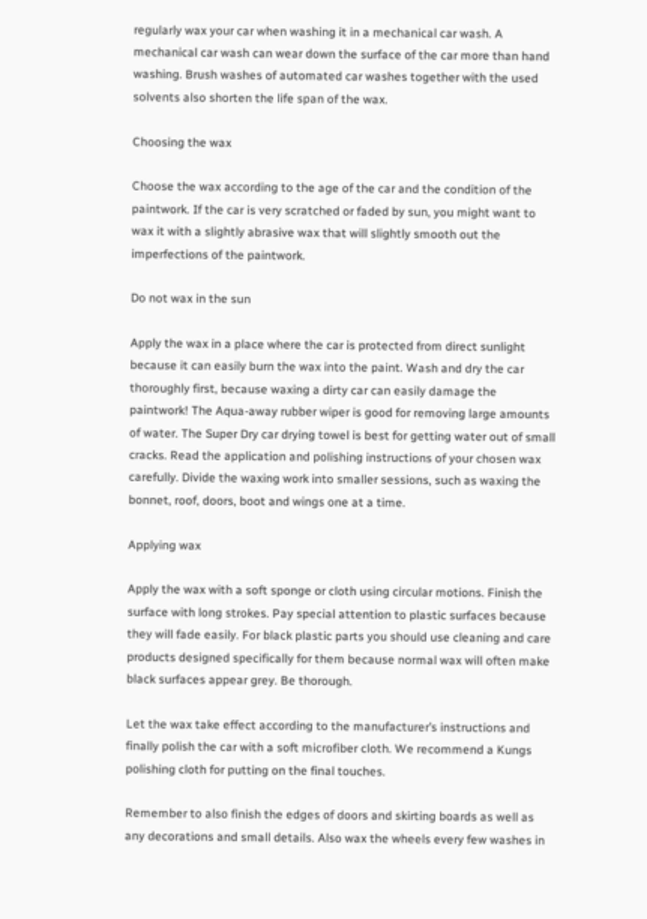regularly wax your car when washing it in a mechanical car wash. A mechanical car wash can wear down the surface of the car more than hand washing. Brush washes of automated car washes together with the used solvents also shorten the life span of the wax.

Choosing the wax

Choose the wax according to the age of the car and the condition of the paintwork. If the car is very scratched or faded by sun, you might want to wax it with a slightly abrasive wax that will slightly smooth out the imperfections of the paintwork.

Do not wax in the sun

Apply the wax in a place where the car is protected from direct sunlight because it can easily burn the wax into the paint. Wash and dry the car thoroughly first, because waxing a dirty car can easily damage the paintwork! The Aqua-away rubber wiper is good for removing large amounts of water. The Super Dry car drying towel is best for getting water out of small cracks. Read the application and polishing instructions of your chosen wax carefully. Divide the waxing work into smaller sessions, such as waxing the bonnet, roof, doors, boot and wings one at a time.

Applying wax

Apply the wax with a soft sponge or cloth using circular motions. Finish the surface with long strokes. Pay special attention to plastic surfaces because they will fade easily. For black plastic parts you should use cleaning and care products designed specifically for them because normal wax will often make black surfaces appear grey. Be thorough.

Let the wax take effect according to the manufacturer’s instructions and finally polish the car with a soft microfiber cloth. We recommend a Kungs polishing cloth for putting on the final touches.

Remember to also finish the edges of doors and skirting boards as well as any decorations and small details. Also wax the wheels every few washes in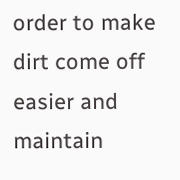order to make dirt come off easier and maintain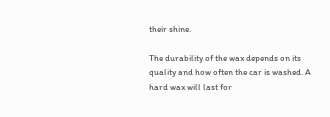their shine.

The durability of the wax depends on its quality and how often the car is washed. A hard wax will last for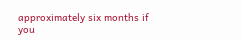approximately six months if you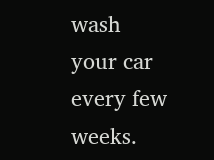wash your car every few weeks.